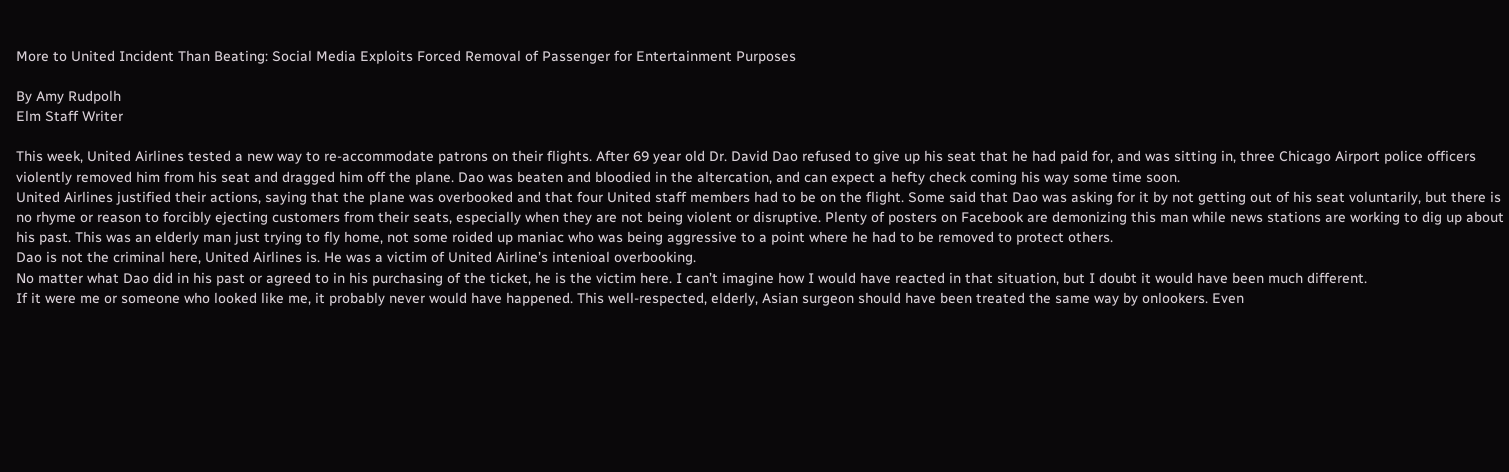More to United Incident Than Beating: Social Media Exploits Forced Removal of Passenger for Entertainment Purposes

By Amy Rudpolh
Elm Staff Writer

This week, United Airlines tested a new way to re-accommodate patrons on their flights. After 69 year old Dr. David Dao refused to give up his seat that he had paid for, and was sitting in, three Chicago Airport police officers violently removed him from his seat and dragged him off the plane. Dao was beaten and bloodied in the altercation, and can expect a hefty check coming his way some time soon.
United Airlines justified their actions, saying that the plane was overbooked and that four United staff members had to be on the flight. Some said that Dao was asking for it by not getting out of his seat voluntarily, but there is no rhyme or reason to forcibly ejecting customers from their seats, especially when they are not being violent or disruptive. Plenty of posters on Facebook are demonizing this man while news stations are working to dig up about his past. This was an elderly man just trying to fly home, not some roided up maniac who was being aggressive to a point where he had to be removed to protect others.
Dao is not the criminal here, United Airlines is. He was a victim of United Airline’s intenioal overbooking.
No matter what Dao did in his past or agreed to in his purchasing of the ticket, he is the victim here. I can’t imagine how I would have reacted in that situation, but I doubt it would have been much different.
If it were me or someone who looked like me, it probably never would have happened. This well-respected, elderly, Asian surgeon should have been treated the same way by onlookers. Even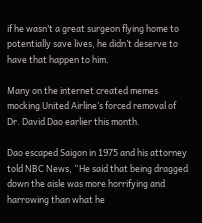if he wasn’t a great surgeon flying home to potentially save lives, he didn’t deserve to have that happen to him.

Many on the internet created memes mocking United Airline’s forced removal of Dr. David Dao earlier this month.

Dao escaped Saigon in 1975 and his attorney told NBC News, “He said that being dragged down the aisle was more horrifying and harrowing than what he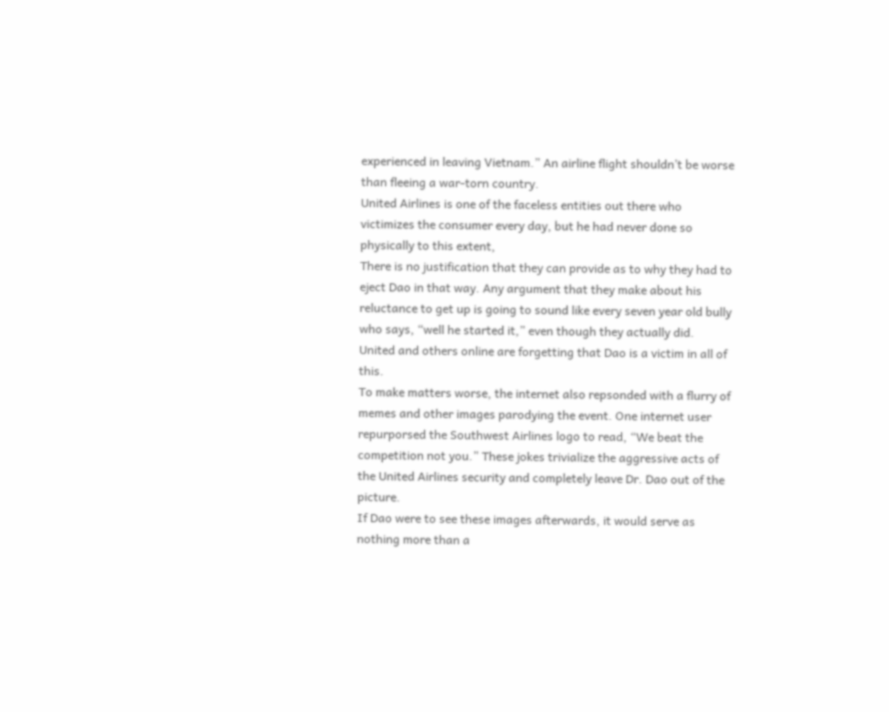experienced in leaving Vietnam.” An airline flight shouldn’t be worse than fleeing a war-torn country.
United Airlines is one of the faceless entities out there who victimizes the consumer every day, but he had never done so physically to this extent,
There is no justification that they can provide as to why they had to eject Dao in that way. Any argument that they make about his reluctance to get up is going to sound like every seven year old bully who says, “well he started it,” even though they actually did. United and others online are forgetting that Dao is a victim in all of this.
To make matters worse, the internet also repsonded with a flurry of memes and other images parodying the event. One internet user repurporsed the Southwest Airlines logo to read, “We beat the competition not you.” These jokes trivialize the aggressive acts of the United Airlines security and completely leave Dr. Dao out of the picture.
If Dao were to see these images afterwards, it would serve as nothing more than a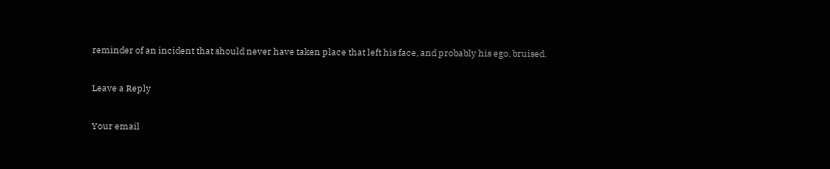reminder of an incident that should never have taken place that left his face, and probably his ego, bruised.

Leave a Reply

Your email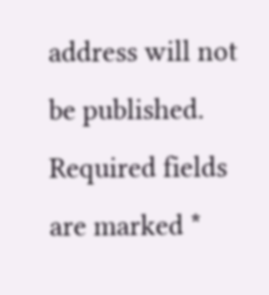address will not be published. Required fields are marked *